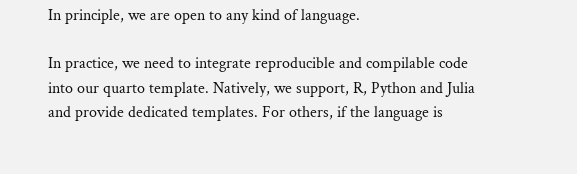In principle, we are open to any kind of language.

In practice, we need to integrate reproducible and compilable code into our quarto template. Natively, we support, R, Python and Julia and provide dedicated templates. For others, if the language is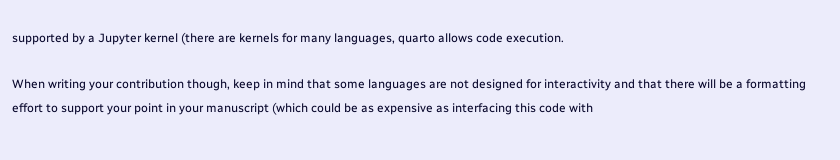supported by a Jupyter kernel (there are kernels for many languages, quarto allows code execution.

When writing your contribution though, keep in mind that some languages are not designed for interactivity and that there will be a formatting effort to support your point in your manuscript (which could be as expensive as interfacing this code with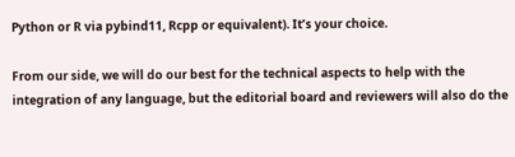Python or R via pybind11, Rcpp or equivalent). It’s your choice.

From our side, we will do our best for the technical aspects to help with the integration of any language, but the editorial board and reviewers will also do the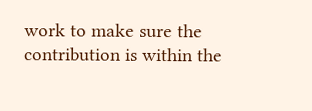work to make sure the contribution is within the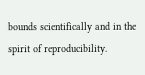bounds scientifically and in the spirit of reproducibility.